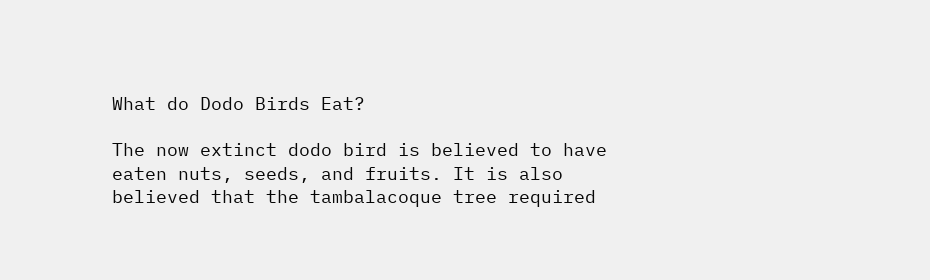What do Dodo Birds Eat?

The now extinct dodo bird is believed to have eaten nuts, seeds, and fruits. It is also believed that the tambalacoque tree required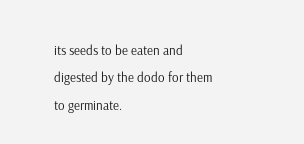its seeds to be eaten and digested by the dodo for them to germinate.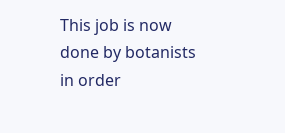This job is now done by botanists in order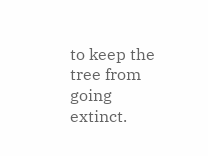to keep the tree from going extinct.